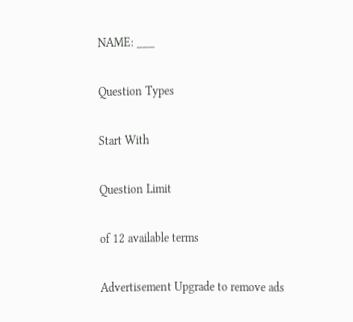NAME: ___

Question Types

Start With

Question Limit

of 12 available terms

Advertisement Upgrade to remove ads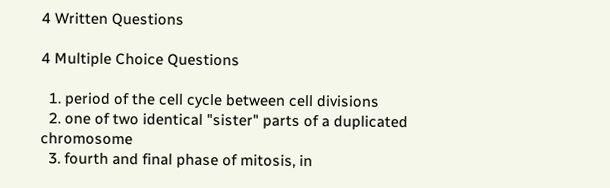4 Written Questions

4 Multiple Choice Questions

  1. period of the cell cycle between cell divisions
  2. one of two identical "sister" parts of a duplicated chromosome
  3. fourth and final phase of mitosis, in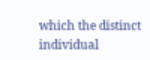which the distinct individual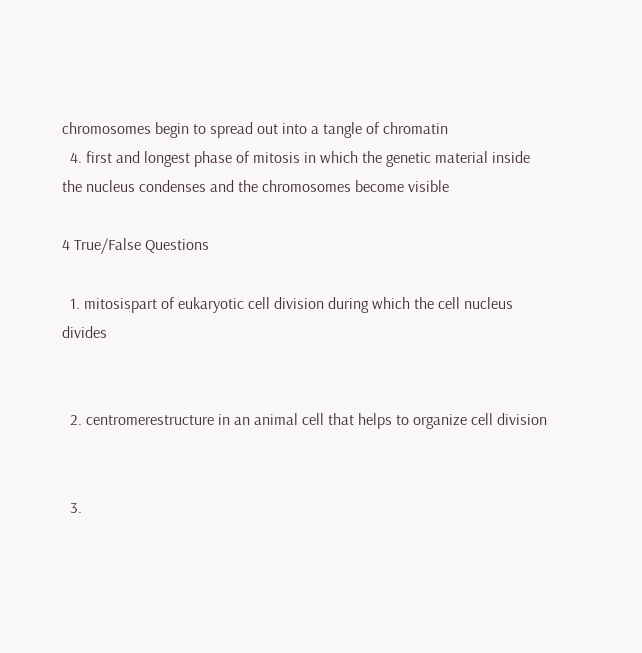chromosomes begin to spread out into a tangle of chromatin
  4. first and longest phase of mitosis in which the genetic material inside the nucleus condenses and the chromosomes become visible

4 True/False Questions

  1. mitosispart of eukaryotic cell division during which the cell nucleus divides


  2. centromerestructure in an animal cell that helps to organize cell division


  3.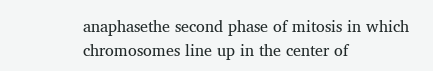anaphasethe second phase of mitosis in which chromosomes line up in the center of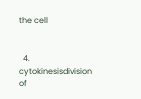the cell


  4. cytokinesisdivision of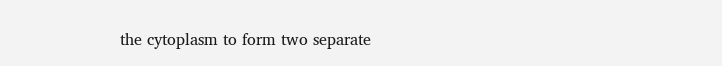the cytoplasm to form two separate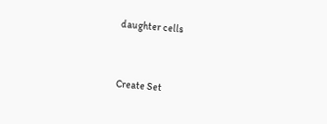daughter cells


Create Set